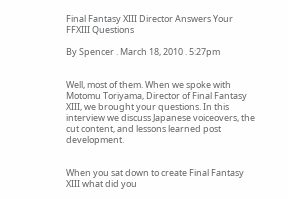Final Fantasy XIII Director Answers Your FFXIII Questions

By Spencer . March 18, 2010 . 5:27pm


Well, most of them. When we spoke with Motomu Toriyama, Director of Final Fantasy XIII, we brought your questions. In this interview we discuss Japanese voiceovers, the cut content, and lessons learned post development.


When you sat down to create Final Fantasy XIII what did you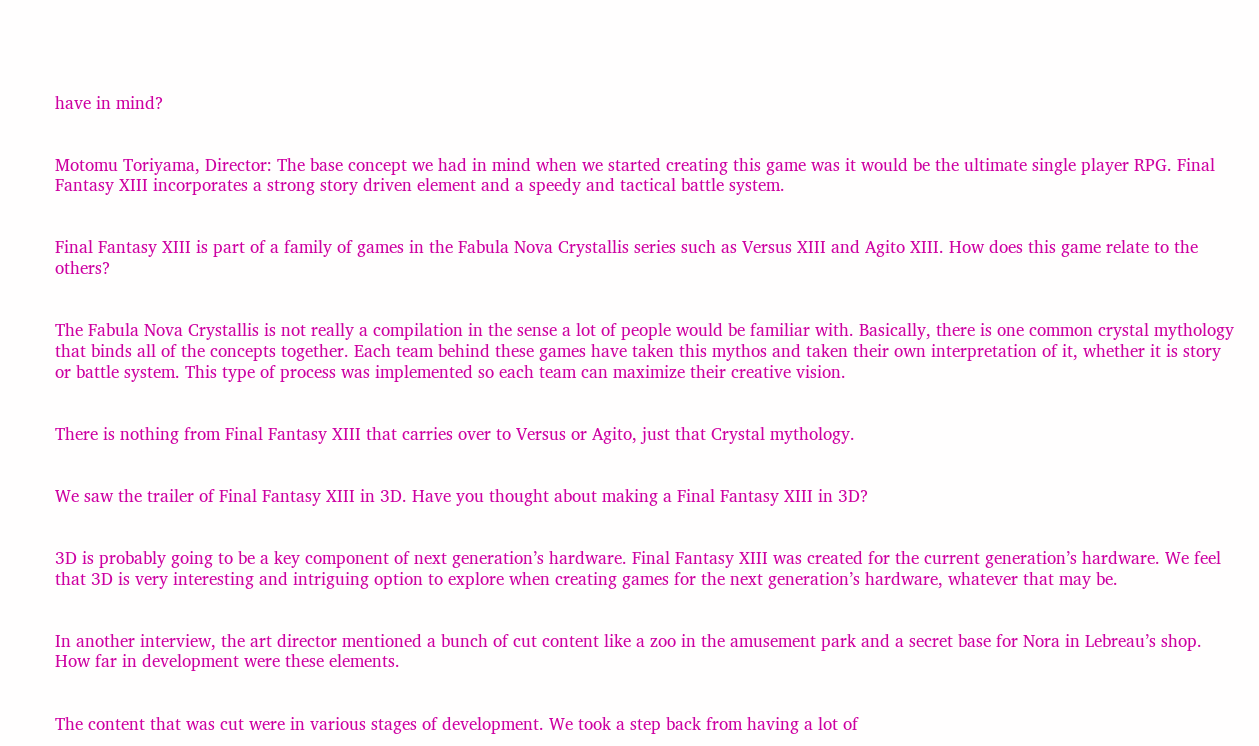have in mind?


Motomu Toriyama, Director: The base concept we had in mind when we started creating this game was it would be the ultimate single player RPG. Final Fantasy XIII incorporates a strong story driven element and a speedy and tactical battle system.


Final Fantasy XIII is part of a family of games in the Fabula Nova Crystallis series such as Versus XIII and Agito XIII. How does this game relate to the others?


The Fabula Nova Crystallis is not really a compilation in the sense a lot of people would be familiar with. Basically, there is one common crystal mythology that binds all of the concepts together. Each team behind these games have taken this mythos and taken their own interpretation of it, whether it is story or battle system. This type of process was implemented so each team can maximize their creative vision.


There is nothing from Final Fantasy XIII that carries over to Versus or Agito, just that Crystal mythology.


We saw the trailer of Final Fantasy XIII in 3D. Have you thought about making a Final Fantasy XIII in 3D?


3D is probably going to be a key component of next generation’s hardware. Final Fantasy XIII was created for the current generation’s hardware. We feel that 3D is very interesting and intriguing option to explore when creating games for the next generation’s hardware, whatever that may be.


In another interview, the art director mentioned a bunch of cut content like a zoo in the amusement park and a secret base for Nora in Lebreau’s shop. How far in development were these elements.


The content that was cut were in various stages of development. We took a step back from having a lot of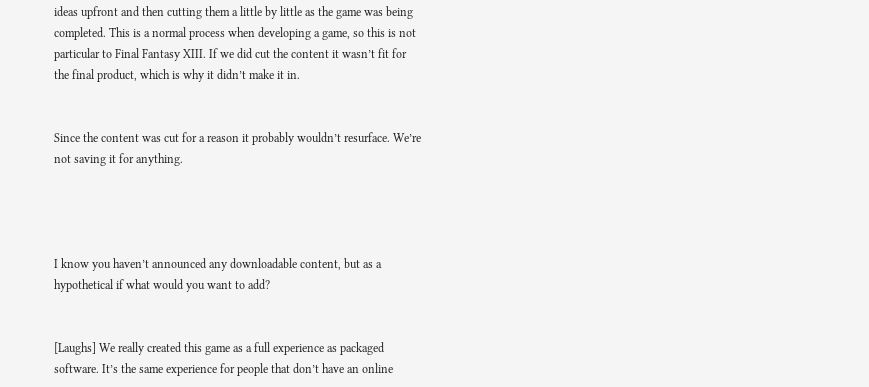ideas upfront and then cutting them a little by little as the game was being completed. This is a normal process when developing a game, so this is not particular to Final Fantasy XIII. If we did cut the content it wasn’t fit for the final product, which is why it didn’t make it in.


Since the content was cut for a reason it probably wouldn’t resurface. We’re not saving it for anything.




I know you haven’t announced any downloadable content, but as a hypothetical if what would you want to add?


[Laughs] We really created this game as a full experience as packaged software. It’s the same experience for people that don’t have an online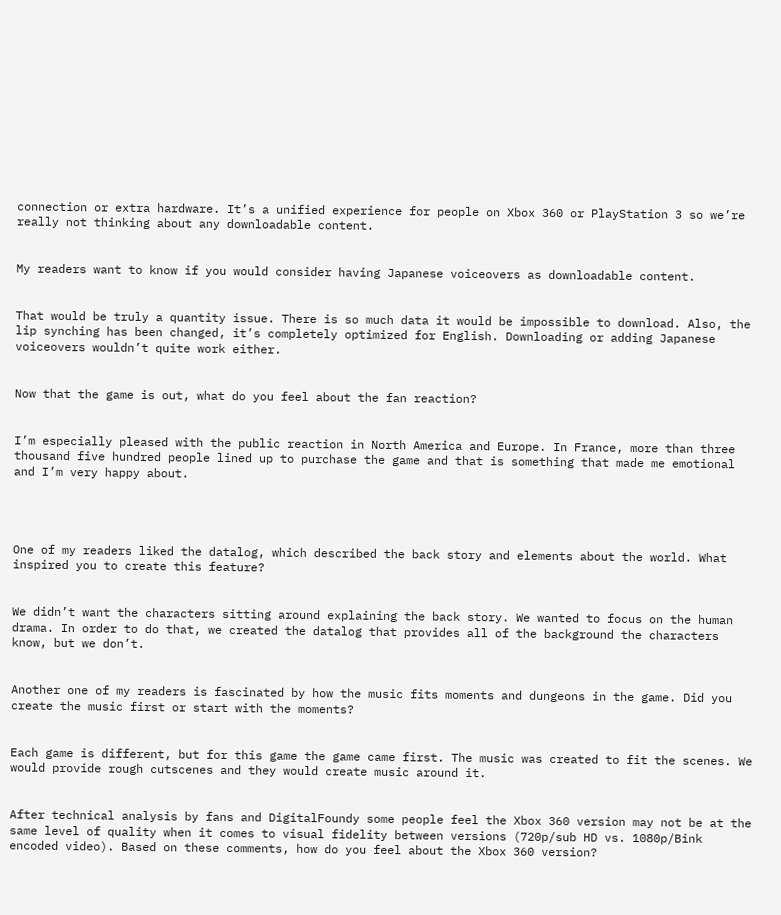connection or extra hardware. It’s a unified experience for people on Xbox 360 or PlayStation 3 so we’re really not thinking about any downloadable content.


My readers want to know if you would consider having Japanese voiceovers as downloadable content.


That would be truly a quantity issue. There is so much data it would be impossible to download. Also, the lip synching has been changed, it’s completely optimized for English. Downloading or adding Japanese voiceovers wouldn’t quite work either.


Now that the game is out, what do you feel about the fan reaction?


I’m especially pleased with the public reaction in North America and Europe. In France, more than three thousand five hundred people lined up to purchase the game and that is something that made me emotional and I’m very happy about.




One of my readers liked the datalog, which described the back story and elements about the world. What inspired you to create this feature?


We didn’t want the characters sitting around explaining the back story. We wanted to focus on the human drama. In order to do that, we created the datalog that provides all of the background the characters know, but we don’t.


Another one of my readers is fascinated by how the music fits moments and dungeons in the game. Did you create the music first or start with the moments?


Each game is different, but for this game the game came first. The music was created to fit the scenes. We would provide rough cutscenes and they would create music around it.


After technical analysis by fans and DigitalFoundy some people feel the Xbox 360 version may not be at the same level of quality when it comes to visual fidelity between versions (720p/sub HD vs. 1080p/Bink encoded video). Based on these comments, how do you feel about the Xbox 360 version?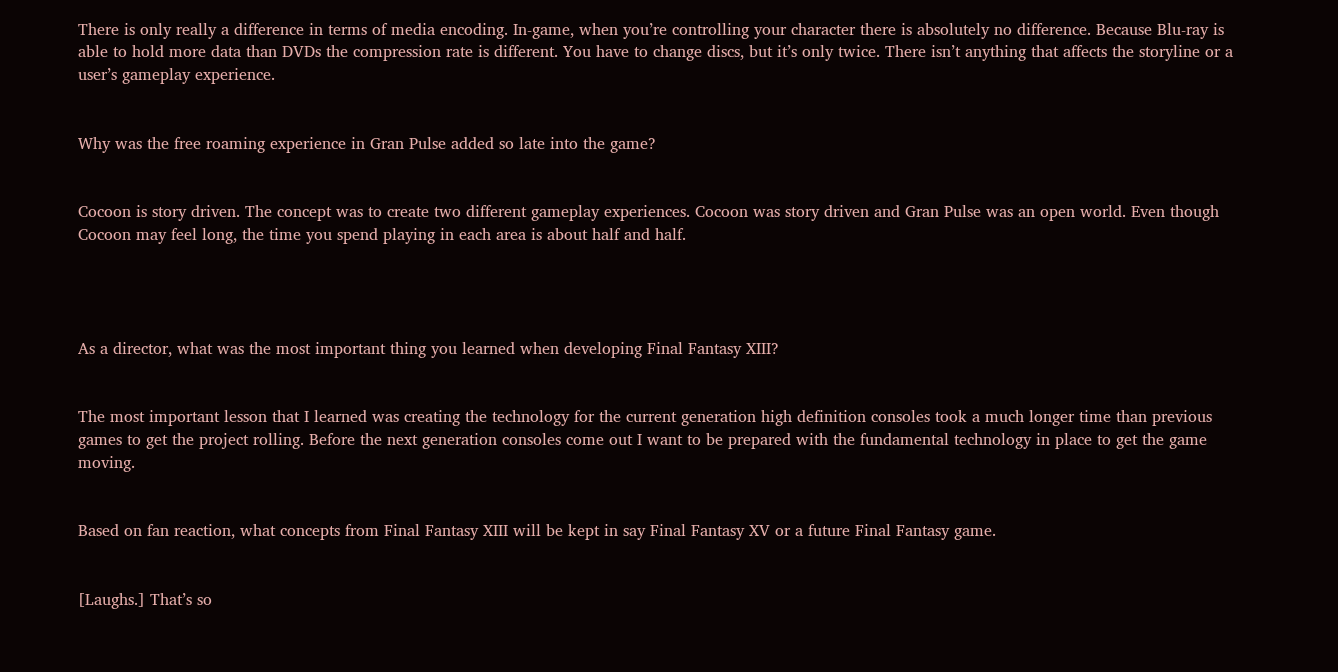There is only really a difference in terms of media encoding. In-game, when you’re controlling your character there is absolutely no difference. Because Blu-ray is able to hold more data than DVDs the compression rate is different. You have to change discs, but it’s only twice. There isn’t anything that affects the storyline or a user’s gameplay experience.


Why was the free roaming experience in Gran Pulse added so late into the game?


Cocoon is story driven. The concept was to create two different gameplay experiences. Cocoon was story driven and Gran Pulse was an open world. Even though Cocoon may feel long, the time you spend playing in each area is about half and half.




As a director, what was the most important thing you learned when developing Final Fantasy XIII?


The most important lesson that I learned was creating the technology for the current generation high definition consoles took a much longer time than previous games to get the project rolling. Before the next generation consoles come out I want to be prepared with the fundamental technology in place to get the game moving.


Based on fan reaction, what concepts from Final Fantasy XIII will be kept in say Final Fantasy XV or a future Final Fantasy game.


[Laughs.] That’s so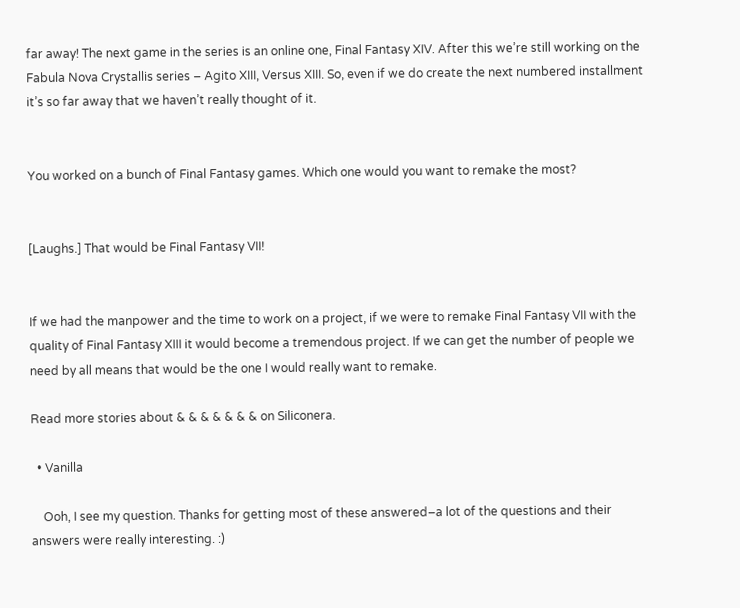far away! The next game in the series is an online one, Final Fantasy XIV. After this we’re still working on the Fabula Nova Crystallis series – Agito XIII, Versus XIII. So, even if we do create the next numbered installment it’s so far away that we haven’t really thought of it.


You worked on a bunch of Final Fantasy games. Which one would you want to remake the most?


[Laughs.] That would be Final Fantasy VII!


If we had the manpower and the time to work on a project, if we were to remake Final Fantasy VII with the quality of Final Fantasy XIII it would become a tremendous project. If we can get the number of people we need by all means that would be the one I would really want to remake.

Read more stories about & & & & & & & on Siliconera.

  • Vanilla

    Ooh, I see my question. Thanks for getting most of these answered–a lot of the questions and their answers were really interesting. :)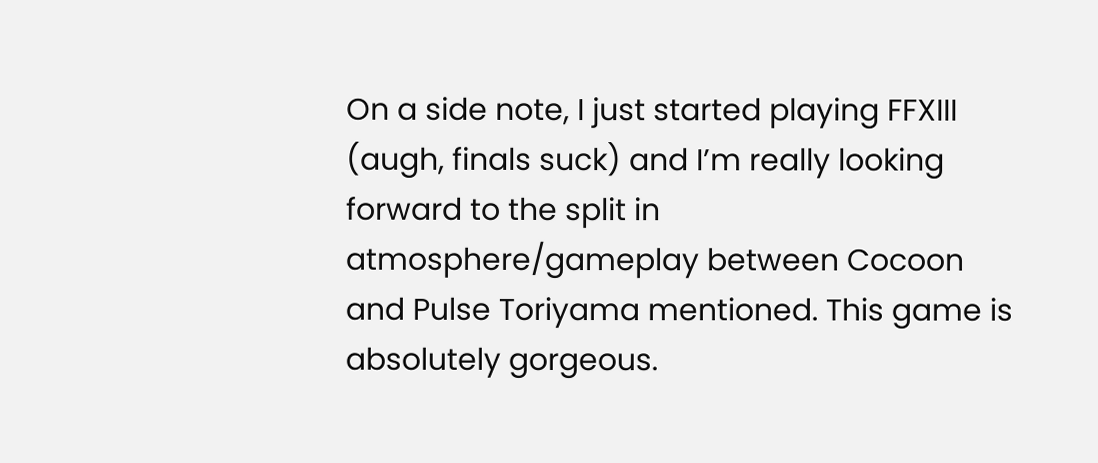On a side note, I just started playing FFXIII (augh, finals suck) and I’m really looking forward to the split in atmosphere/gameplay between Cocoon and Pulse Toriyama mentioned. This game is absolutely gorgeous.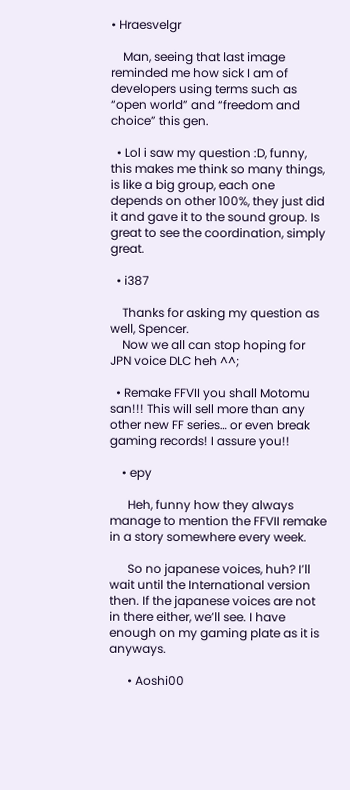• Hraesvelgr

    Man, seeing that last image reminded me how sick I am of developers using terms such as “open world” and “freedom and choice” this gen.

  • Lol i saw my question :D, funny, this makes me think so many things, is like a big group, each one depends on other 100%, they just did it and gave it to the sound group. Is great to see the coordination, simply great.

  • i387

    Thanks for asking my question as well, Spencer.
    Now we all can stop hoping for JPN voice DLC heh ^^;

  • Remake FFVII you shall Motomu san!!! This will sell more than any other new FF series… or even break gaming records! I assure you!!

    • epy

      Heh, funny how they always manage to mention the FFVII remake in a story somewhere every week.

      So no japanese voices, huh? I’ll wait until the International version then. If the japanese voices are not in there either, we’ll see. I have enough on my gaming plate as it is anyways.

      • Aoshi00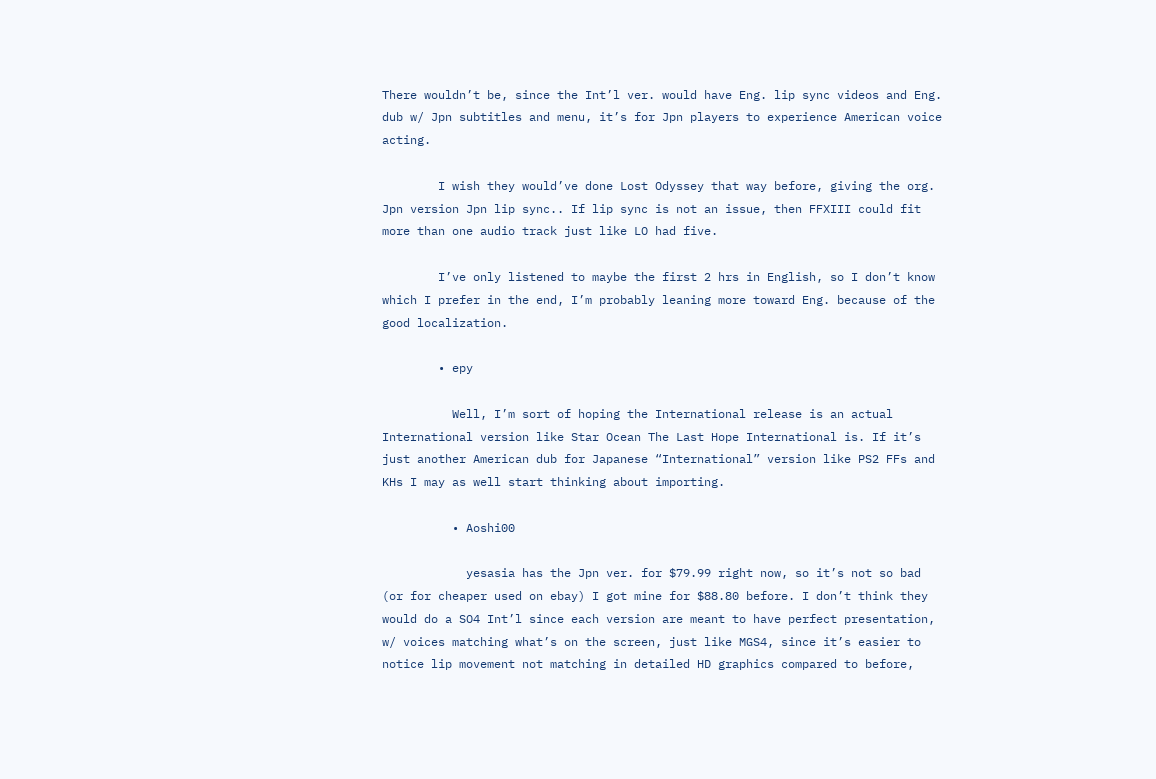There wouldn’t be, since the Int’l ver. would have Eng. lip sync videos and Eng. dub w/ Jpn subtitles and menu, it’s for Jpn players to experience American voice acting.

        I wish they would’ve done Lost Odyssey that way before, giving the org. Jpn version Jpn lip sync.. If lip sync is not an issue, then FFXIII could fit more than one audio track just like LO had five.

        I’ve only listened to maybe the first 2 hrs in English, so I don’t know which I prefer in the end, I’m probably leaning more toward Eng. because of the good localization.

        • epy

          Well, I’m sort of hoping the International release is an actual International version like Star Ocean The Last Hope International is. If it’s just another American dub for Japanese “International” version like PS2 FFs and KHs I may as well start thinking about importing.

          • Aoshi00

            yesasia has the Jpn ver. for $79.99 right now, so it’s not so bad (or for cheaper used on ebay) I got mine for $88.80 before. I don’t think they would do a SO4 Int’l since each version are meant to have perfect presentation, w/ voices matching what’s on the screen, just like MGS4, since it’s easier to notice lip movement not matching in detailed HD graphics compared to before,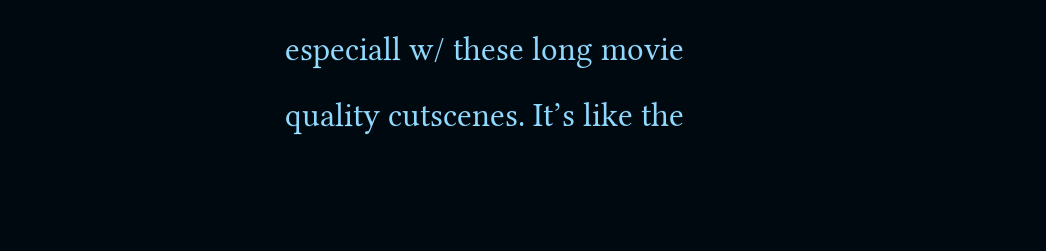especiall w/ these long movie quality cutscenes. It’s like the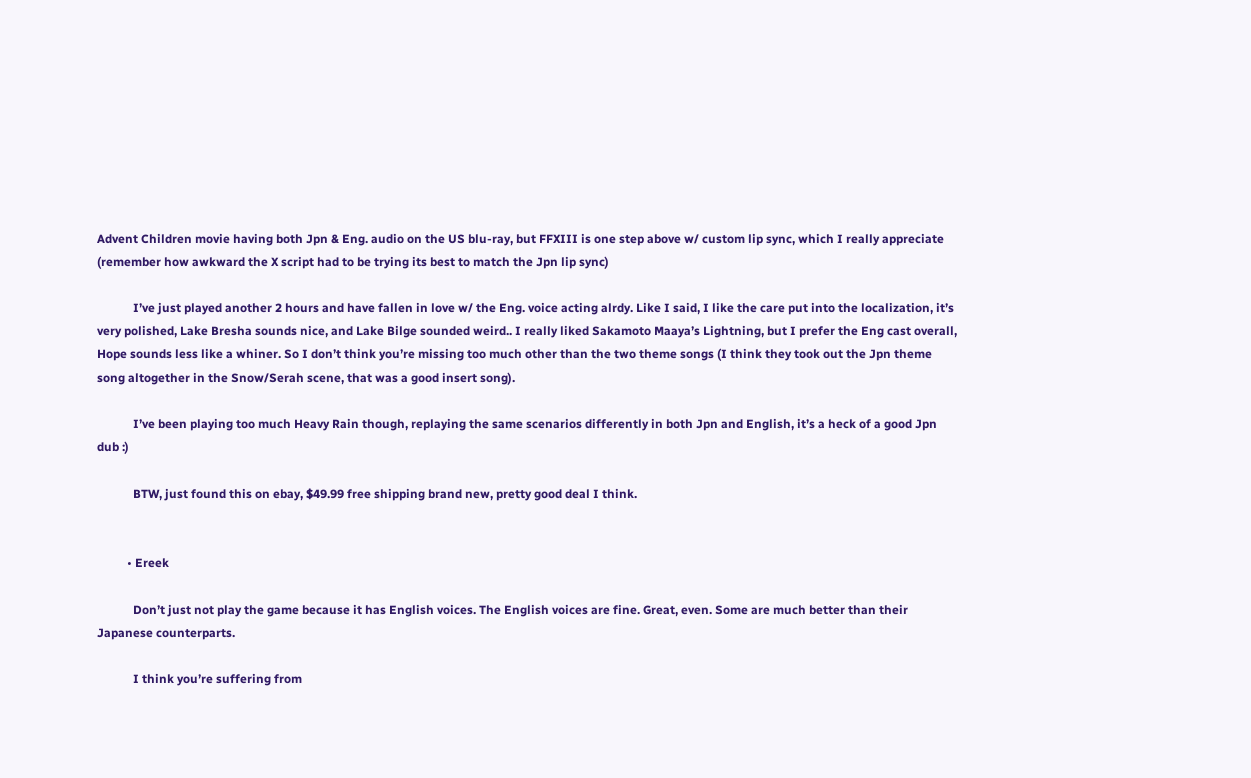Advent Children movie having both Jpn & Eng. audio on the US blu-ray, but FFXIII is one step above w/ custom lip sync, which I really appreciate (remember how awkward the X script had to be trying its best to match the Jpn lip sync)

            I’ve just played another 2 hours and have fallen in love w/ the Eng. voice acting alrdy. Like I said, I like the care put into the localization, it’s very polished, Lake Bresha sounds nice, and Lake Bilge sounded weird.. I really liked Sakamoto Maaya’s Lightning, but I prefer the Eng cast overall, Hope sounds less like a whiner. So I don’t think you’re missing too much other than the two theme songs (I think they took out the Jpn theme song altogether in the Snow/Serah scene, that was a good insert song).

            I’ve been playing too much Heavy Rain though, replaying the same scenarios differently in both Jpn and English, it’s a heck of a good Jpn dub :)

            BTW, just found this on ebay, $49.99 free shipping brand new, pretty good deal I think.


          • Ereek

            Don’t just not play the game because it has English voices. The English voices are fine. Great, even. Some are much better than their Japanese counterparts.

            I think you’re suffering from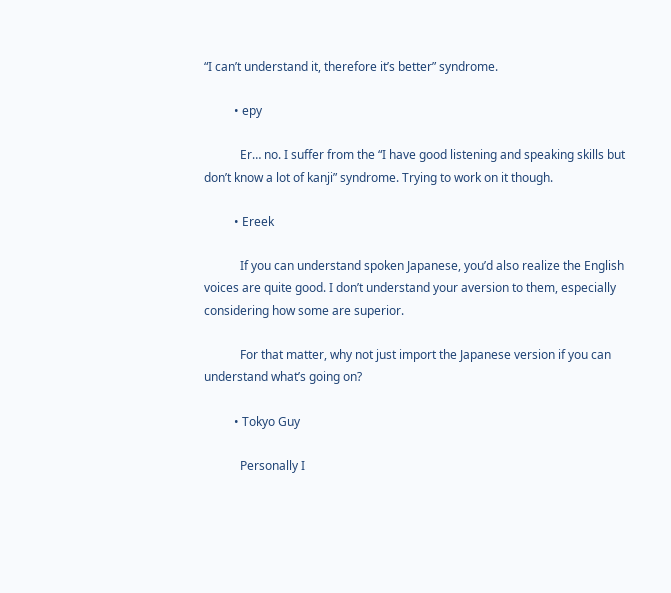“I can’t understand it, therefore it’s better” syndrome.

          • epy

            Er… no. I suffer from the “I have good listening and speaking skills but don’t know a lot of kanji” syndrome. Trying to work on it though.

          • Ereek

            If you can understand spoken Japanese, you’d also realize the English voices are quite good. I don’t understand your aversion to them, especially considering how some are superior.

            For that matter, why not just import the Japanese version if you can understand what’s going on?

          • Tokyo Guy

            Personally I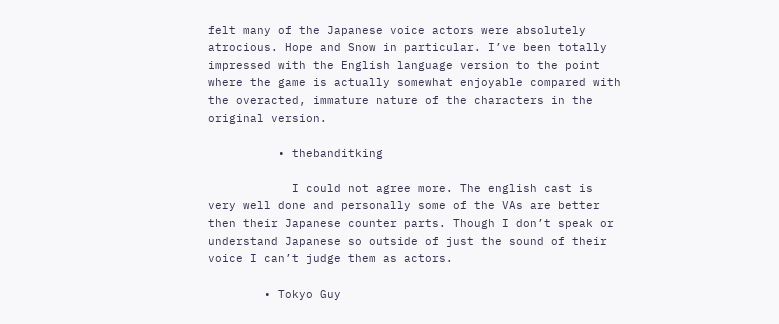felt many of the Japanese voice actors were absolutely atrocious. Hope and Snow in particular. I’ve been totally impressed with the English language version to the point where the game is actually somewhat enjoyable compared with the overacted, immature nature of the characters in the original version.

          • thebanditking

            I could not agree more. The english cast is very well done and personally some of the VAs are better then their Japanese counter parts. Though I don’t speak or understand Japanese so outside of just the sound of their voice I can’t judge them as actors.

        • Tokyo Guy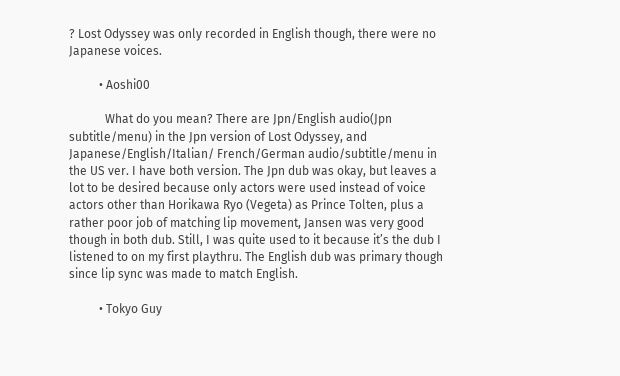? Lost Odyssey was only recorded in English though, there were no Japanese voices.

          • Aoshi00

            What do you mean? There are Jpn/English audio(Jpn subtitle/menu) in the Jpn version of Lost Odyssey, and Japanese/English/Italian/ French/German audio/subtitle/menu in the US ver. I have both version. The Jpn dub was okay, but leaves a lot to be desired because only actors were used instead of voice actors other than Horikawa Ryo (Vegeta) as Prince Tolten, plus a rather poor job of matching lip movement, Jansen was very good though in both dub. Still, I was quite used to it because it’s the dub I listened to on my first playthru. The English dub was primary though since lip sync was made to match English.

          • Tokyo Guy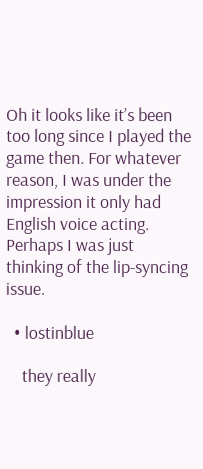Oh it looks like it’s been too long since I played the game then. For whatever reason, I was under the impression it only had English voice acting. Perhaps I was just thinking of the lip-syncing issue.

  • lostinblue

    they really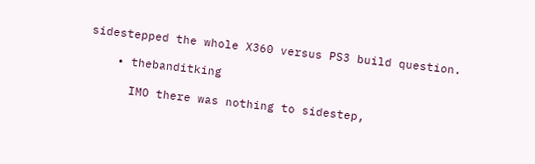sidestepped the whole X360 versus PS3 build question.

    • thebanditking

      IMO there was nothing to sidestep,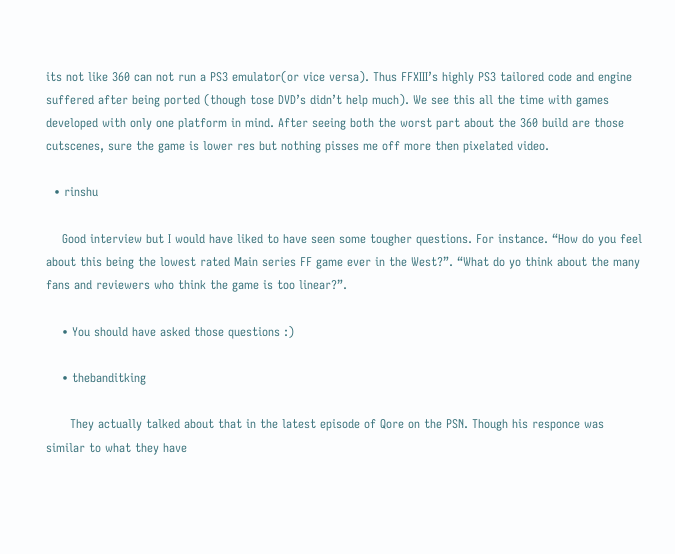its not like 360 can not run a PS3 emulator(or vice versa). Thus FFXIII’s highly PS3 tailored code and engine suffered after being ported (though tose DVD’s didn’t help much). We see this all the time with games developed with only one platform in mind. After seeing both the worst part about the 360 build are those cutscenes, sure the game is lower res but nothing pisses me off more then pixelated video.

  • rinshu

    Good interview but I would have liked to have seen some tougher questions. For instance. “How do you feel about this being the lowest rated Main series FF game ever in the West?”. “What do yo think about the many fans and reviewers who think the game is too linear?”.

    • You should have asked those questions :)

    • thebanditking

      They actually talked about that in the latest episode of Qore on the PSN. Though his responce was similar to what they have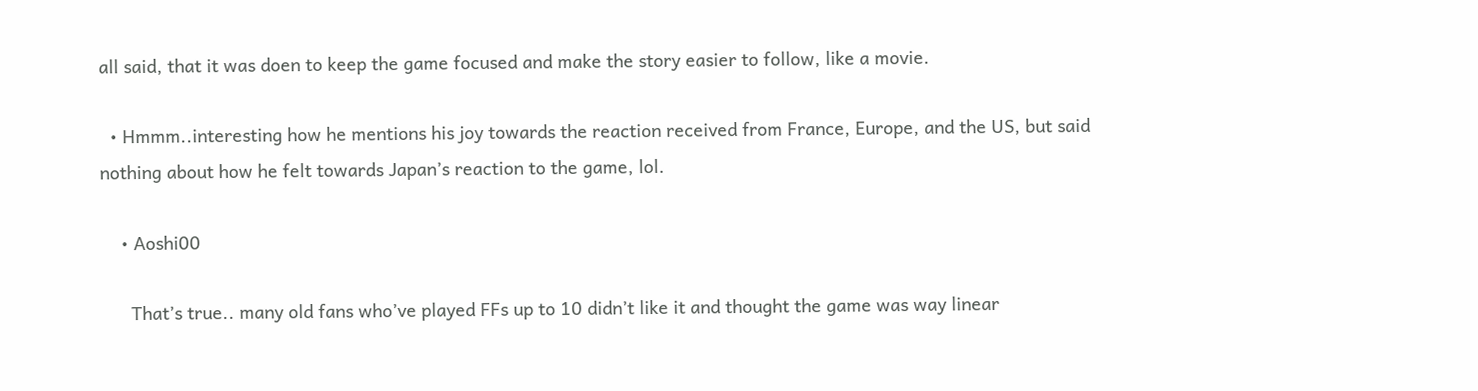all said, that it was doen to keep the game focused and make the story easier to follow, like a movie.

  • Hmmm..interesting how he mentions his joy towards the reaction received from France, Europe, and the US, but said nothing about how he felt towards Japan’s reaction to the game, lol.

    • Aoshi00

      That’s true.. many old fans who’ve played FFs up to 10 didn’t like it and thought the game was way linear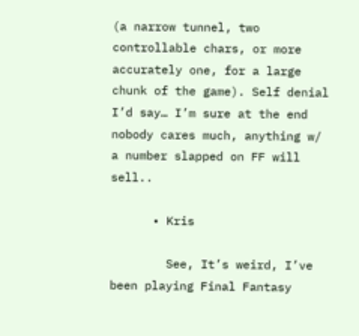(a narrow tunnel, two controllable chars, or more accurately one, for a large chunk of the game). Self denial I’d say… I’m sure at the end nobody cares much, anything w/ a number slapped on FF will sell..

      • Kris

        See, It’s weird, I’ve been playing Final Fantasy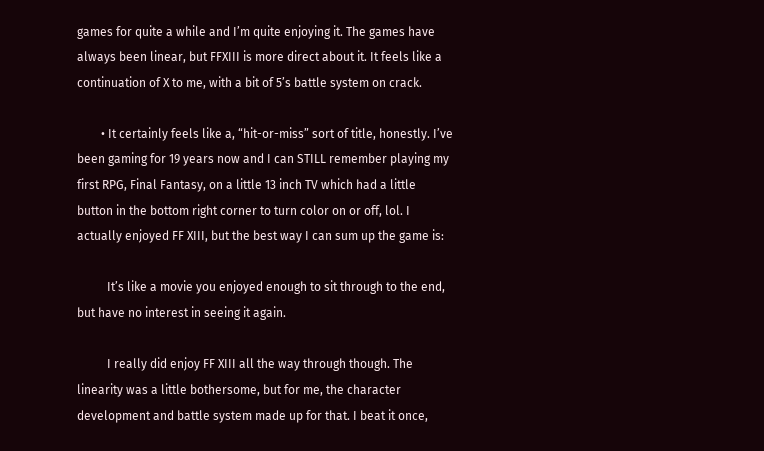games for quite a while and I’m quite enjoying it. The games have always been linear, but FFXIII is more direct about it. It feels like a continuation of X to me, with a bit of 5’s battle system on crack.

        • It certainly feels like a, “hit-or-miss” sort of title, honestly. I’ve been gaming for 19 years now and I can STILL remember playing my first RPG, Final Fantasy, on a little 13 inch TV which had a little button in the bottom right corner to turn color on or off, lol. I actually enjoyed FF XIII, but the best way I can sum up the game is:

          It’s like a movie you enjoyed enough to sit through to the end, but have no interest in seeing it again.

          I really did enjoy FF XIII all the way through though. The linearity was a little bothersome, but for me, the character development and battle system made up for that. I beat it once,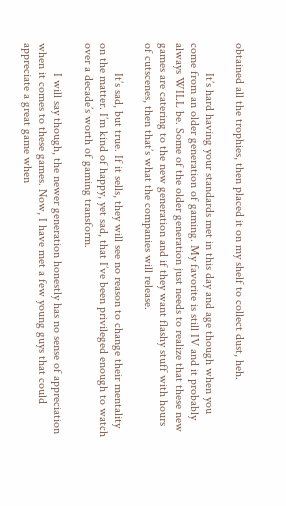obtained all the trophies, then placed it on my shelf to collect dust, heh.

          It’s hard having your standards met in this day and age though when you come from an older generation of gaming. My favorite is still IV and it probably always WILL be. Some of the older generation just needs to realize that these new games are catering to the new generation and if they want flashy stuff with hours of cutscenes, then that’s what the companies will release.

          It’s sad, but true. If it sells, they will see no reason to change their mentality on the matter. I’m kind of happy, yet sad, that I’ve been privileged enough to watch over a decade’s worth of gaming transform.

          I will say though, the newer generation honestly has no sense of appreciation when it comes to these games. Now, I have met a few young guys that could appreciate a great game when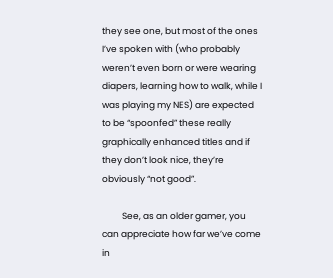they see one, but most of the ones I’ve spoken with (who probably weren’t even born or were wearing diapers, learning how to walk, while I was playing my NES) are expected to be “spoonfed” these really graphically enhanced titles and if they don’t look nice, they’re obviously “not good”.

          See, as an older gamer, you can appreciate how far we’ve come in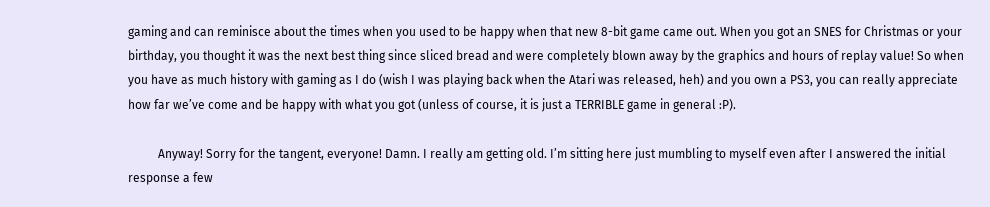gaming and can reminisce about the times when you used to be happy when that new 8-bit game came out. When you got an SNES for Christmas or your birthday, you thought it was the next best thing since sliced bread and were completely blown away by the graphics and hours of replay value! So when you have as much history with gaming as I do (wish I was playing back when the Atari was released, heh) and you own a PS3, you can really appreciate how far we’ve come and be happy with what you got (unless of course, it is just a TERRIBLE game in general :P).

          Anyway! Sorry for the tangent, everyone! Damn. I really am getting old. I’m sitting here just mumbling to myself even after I answered the initial response a few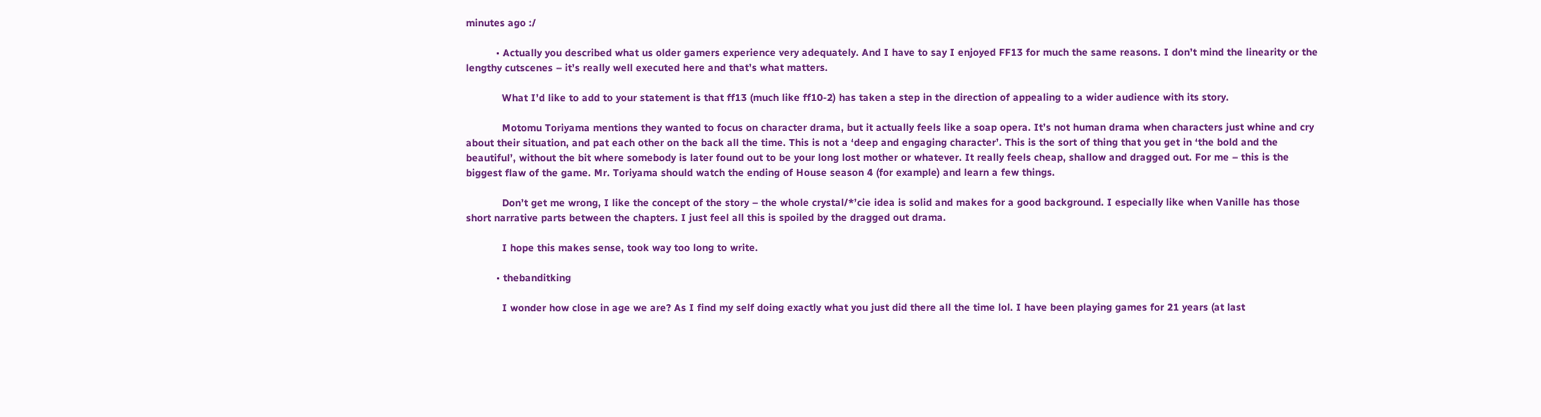minutes ago :/

          • Actually you described what us older gamers experience very adequately. And I have to say I enjoyed FF13 for much the same reasons. I don’t mind the linearity or the lengthy cutscenes – it’s really well executed here and that’s what matters.

            What I’d like to add to your statement is that ff13 (much like ff10-2) has taken a step in the direction of appealing to a wider audience with its story.

            Motomu Toriyama mentions they wanted to focus on character drama, but it actually feels like a soap opera. It’s not human drama when characters just whine and cry about their situation, and pat each other on the back all the time. This is not a ‘deep and engaging character’. This is the sort of thing that you get in ‘the bold and the beautiful’, without the bit where somebody is later found out to be your long lost mother or whatever. It really feels cheap, shallow and dragged out. For me – this is the biggest flaw of the game. Mr. Toriyama should watch the ending of House season 4 (for example) and learn a few things.

            Don’t get me wrong, I like the concept of the story – the whole crystal/*’cie idea is solid and makes for a good background. I especially like when Vanille has those short narrative parts between the chapters. I just feel all this is spoiled by the dragged out drama.

            I hope this makes sense, took way too long to write.

          • thebanditking

            I wonder how close in age we are? As I find my self doing exactly what you just did there all the time lol. I have been playing games for 21 years (at last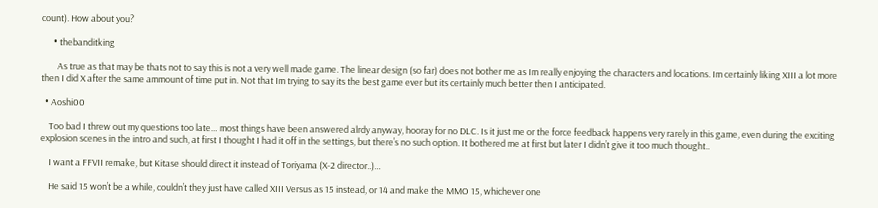count). How about you?

      • thebanditking

        As true as that may be thats not to say this is not a very well made game. The linear design (so far) does not bother me as Im really enjoying the characters and locations. Im certainly liking XIII a lot more then I did X after the same ammount of time put in. Not that Im trying to say its the best game ever but its certainly much better then I anticipated.

  • Aoshi00

    Too bad I threw out my questions too late… most things have been answered alrdy anyway, hooray for no DLC. Is it just me or the force feedback happens very rarely in this game, even during the exciting explosion scenes in the intro and such, at first I thought I had it off in the settings, but there’s no such option. It bothered me at first but later I didn’t give it too much thought..

    I want a FFVII remake, but Kitase should direct it instead of Toriyama (X-2 director..)…

    He said 15 won’t be a while, couldn’t they just have called XIII Versus as 15 instead, or 14 and make the MMO 15, whichever one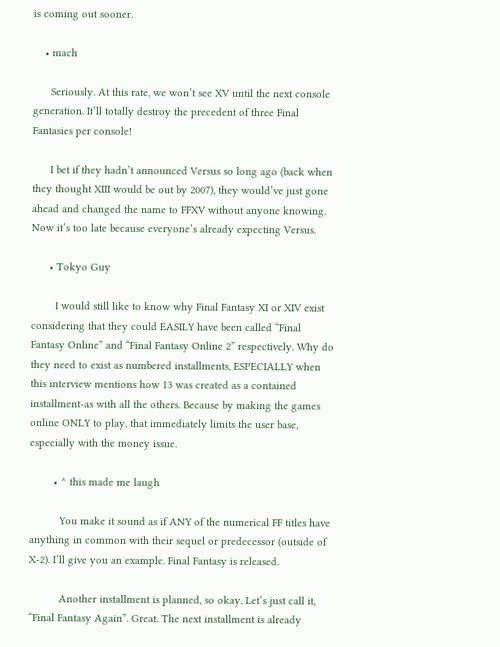is coming out sooner.

    • mach

      Seriously. At this rate, we won’t see XV until the next console generation. It’ll totally destroy the precedent of three Final Fantasies per console!

      I bet if they hadn’t announced Versus so long ago (back when they thought XIII would be out by 2007), they would’ve just gone ahead and changed the name to FFXV without anyone knowing. Now it’s too late because everyone’s already expecting Versus.

      • Tokyo Guy

        I would still like to know why Final Fantasy XI or XIV exist considering that they could EASILY have been called “Final Fantasy Online” and “Final Fantasy Online 2” respectively. Why do they need to exist as numbered installments, ESPECIALLY when this interview mentions how 13 was created as a contained installment-as with all the others. Because by making the games online ONLY to play, that immediately limits the user base, especially with the money issue.

        • ^ this made me laugh

          You make it sound as if ANY of the numerical FF titles have anything in common with their sequel or predecessor (outside of X-2). I’ll give you an example. Final Fantasy is released.

          Another installment is planned, so okay. Let’s just call it, “Final Fantasy Again”. Great. The next installment is already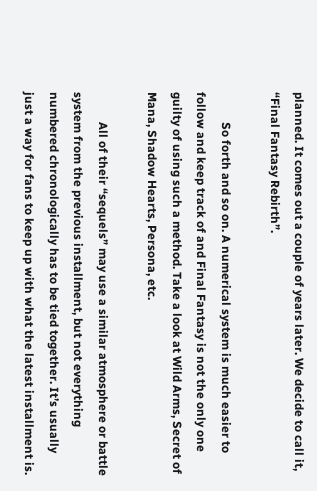planned. It comes out a couple of years later. We decide to call it, “Final Fantasy Rebirth”.

          So forth and so on. A numerical system is much easier to follow and keep track of and Final Fantasy is not the only one guilty of using such a method. Take a look at Wild Arms, Secret of Mana, Shadow Hearts, Persona, etc.

          All of their “sequels” may use a similar atmosphere or battle system from the previous installment, but not everything numbered chronologically has to be tied together. It’s usually just a way for fans to keep up with what the latest installment is.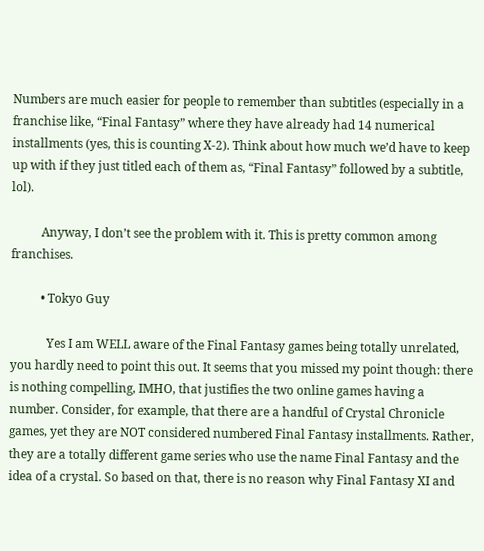Numbers are much easier for people to remember than subtitles (especially in a franchise like, “Final Fantasy” where they have already had 14 numerical installments (yes, this is counting X-2). Think about how much we’d have to keep up with if they just titled each of them as, “Final Fantasy” followed by a subtitle, lol).

          Anyway, I don’t see the problem with it. This is pretty common among franchises.

          • Tokyo Guy

            Yes I am WELL aware of the Final Fantasy games being totally unrelated, you hardly need to point this out. It seems that you missed my point though: there is nothing compelling, IMHO, that justifies the two online games having a number. Consider, for example, that there are a handful of Crystal Chronicle games, yet they are NOT considered numbered Final Fantasy installments. Rather, they are a totally different game series who use the name Final Fantasy and the idea of a crystal. So based on that, there is no reason why Final Fantasy XI and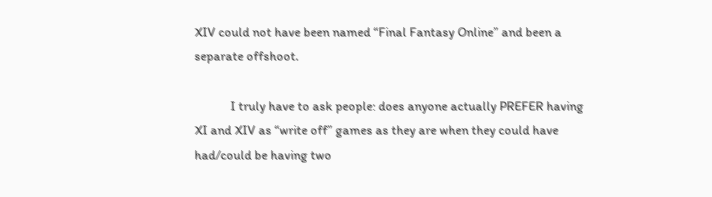XIV could not have been named “Final Fantasy Online” and been a separate offshoot.

            I truly have to ask people: does anyone actually PREFER having XI and XIV as “write off” games as they are when they could have had/could be having two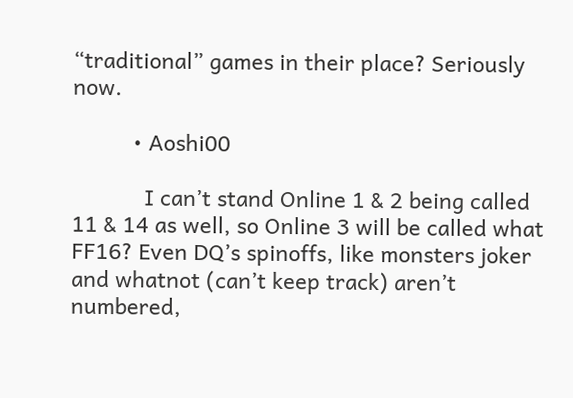“traditional” games in their place? Seriously now.

          • Aoshi00

            I can’t stand Online 1 & 2 being called 11 & 14 as well, so Online 3 will be called what FF16? Even DQ’s spinoffs, like monsters joker and whatnot (can’t keep track) aren’t numbered,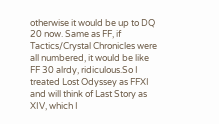otherwise it would be up to DQ 20 now. Same as FF, if Tactics/Crystal Chronicles were all numbered, it would be like FF 30 alrdy, ridiculous.So I treated Lost Odyssey as FFXI and will think of Last Story as XIV, which I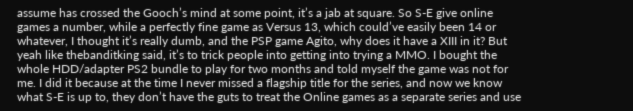assume has crossed the Gooch’s mind at some point, it’s a jab at square. So S-E give online games a number, while a perfectly fine game as Versus 13, which could’ve easily been 14 or whatever, I thought it’s really dumb, and the PSP game Agito, why does it have a XIII in it? But yeah like thebanditking said, it’s to trick people into getting into trying a MMO. I bought the whole HDD/adapter PS2 bundle to play for two months and told myself the game was not for me. I did it because at the time I never missed a flagship title for the series, and now we know what S-E is up to, they don’t have the guts to treat the Online games as a separate series and use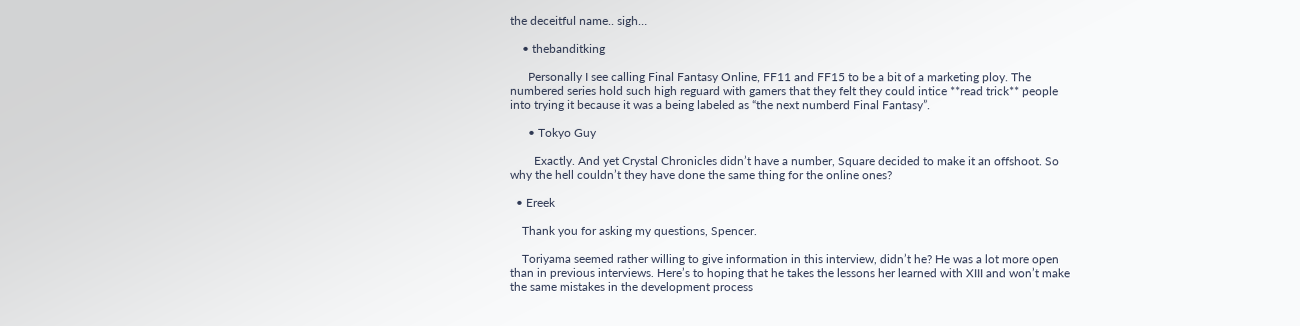the deceitful name.. sigh…

    • thebanditking

      Personally I see calling Final Fantasy Online, FF11 and FF15 to be a bit of a marketing ploy. The numbered series hold such high reguard with gamers that they felt they could intice **read trick** people into trying it because it was a being labeled as “the next numberd Final Fantasy”.

      • Tokyo Guy

        Exactly. And yet Crystal Chronicles didn’t have a number, Square decided to make it an offshoot. So why the hell couldn’t they have done the same thing for the online ones?

  • Ereek

    Thank you for asking my questions, Spencer.

    Toriyama seemed rather willing to give information in this interview, didn’t he? He was a lot more open than in previous interviews. Here’s to hoping that he takes the lessons her learned with XIII and won’t make the same mistakes in the development process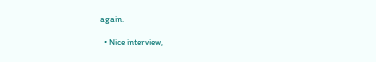again.

  • Nice interview,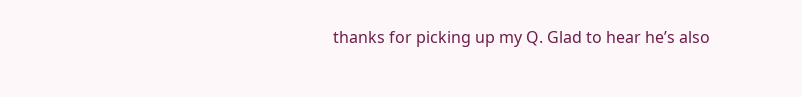thanks for picking up my Q. Glad to hear he’s also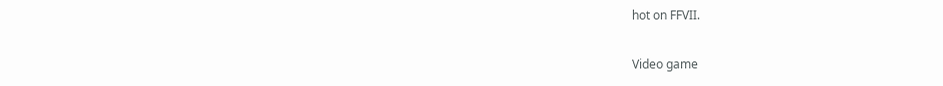hot on FFVII.

Video game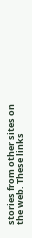stories from other sites on the web. These links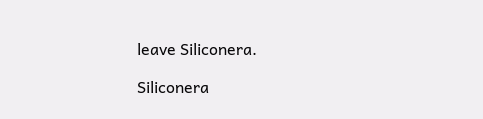leave Siliconera.

Siliconera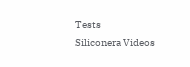Tests
Siliconera Videos